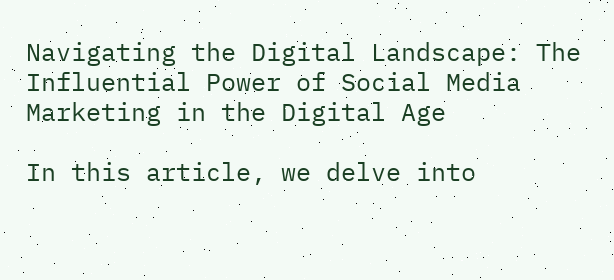Navigating the Digital Landscape: The Influential Power of Social Media Marketing in the Digital Age

In this article, we delve into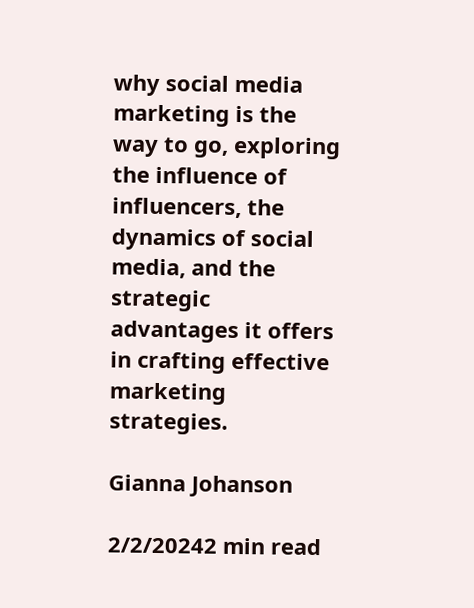why social media marketing is the way to go, exploring the influence of influencers, the dynamics of social media, and the strategic advantages it offers in crafting effective marketing strategies.

Gianna Johanson

2/2/20242 min read